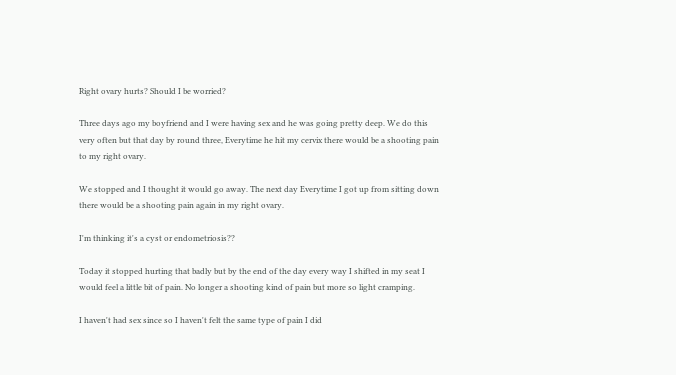Right ovary hurts? Should I be worried?

Three days ago my boyfriend and I were having sex and he was going pretty deep. We do this very often but that day by round three, Everytime he hit my cervix there would be a shooting pain to my right ovary.

We stopped and I thought it would go away. The next day Everytime I got up from sitting down there would be a shooting pain again in my right ovary.

I'm thinking it's a cyst or endometriosis??

Today it stopped hurting that badly but by the end of the day every way I shifted in my seat I would feel a little bit of pain. No longer a shooting kind of pain but more so light cramping.

I haven't had sex since so I haven't felt the same type of pain I did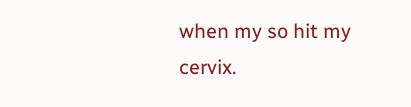when my so hit my cervix.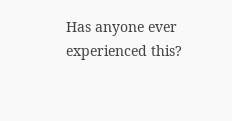Has anyone ever experienced this?